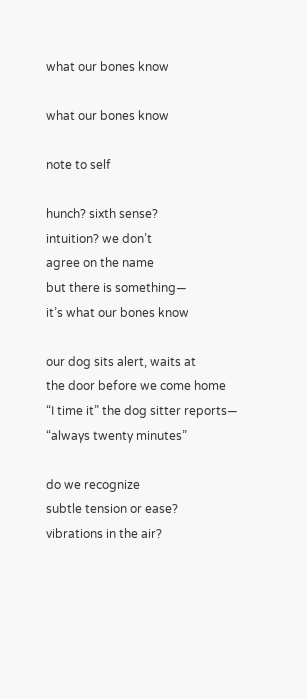what our bones know

what our bones know

note to self

hunch? sixth sense?
intuition? we don’t
agree on the name
but there is something—
it’s what our bones know

our dog sits alert, waits at
the door before we come home
“I time it” the dog sitter reports—
“always twenty minutes”

do we recognize
subtle tension or ease?
vibrations in the air?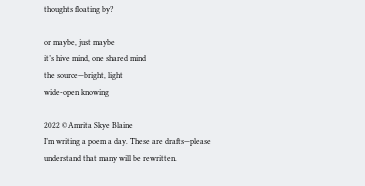thoughts floating by?

or maybe, just maybe
it’s hive mind, one shared mind
the source—bright, light
wide-open knowing

2022 ©Amrita Skye Blaine
I’m writing a poem a day. These are drafts—please understand that many will be rewritten.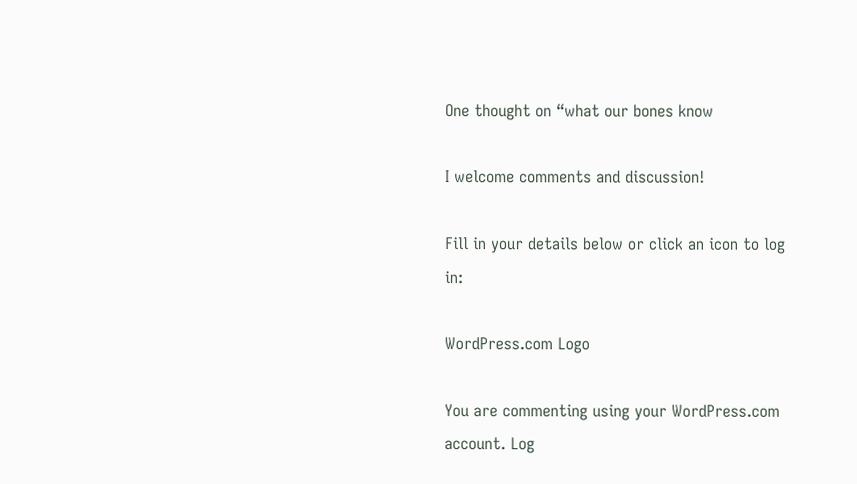One thought on “what our bones know

I welcome comments and discussion!

Fill in your details below or click an icon to log in:

WordPress.com Logo

You are commenting using your WordPress.com account. Log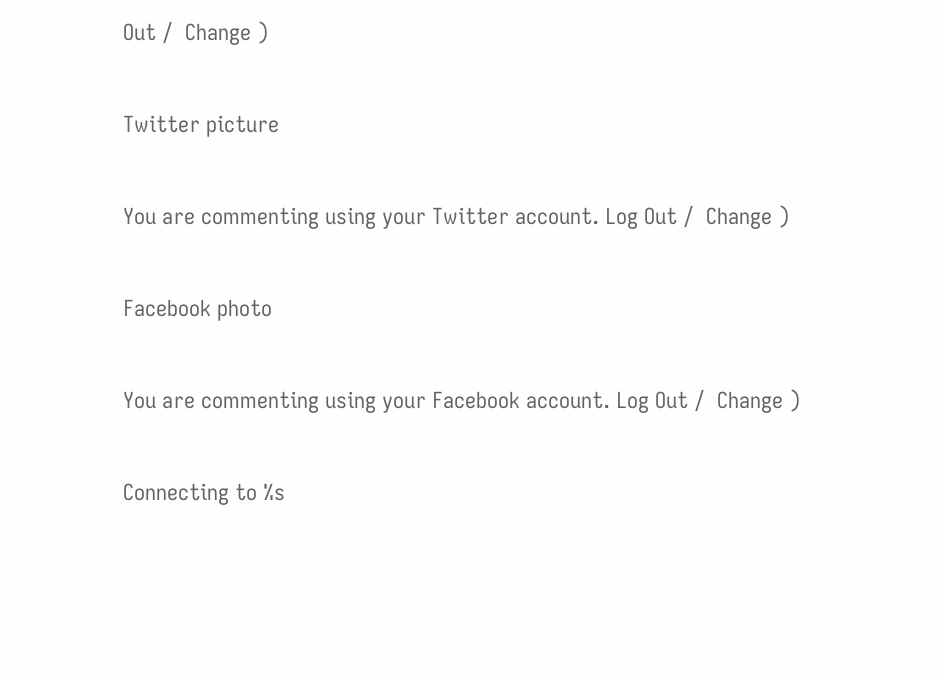Out /  Change )

Twitter picture

You are commenting using your Twitter account. Log Out /  Change )

Facebook photo

You are commenting using your Facebook account. Log Out /  Change )

Connecting to %s